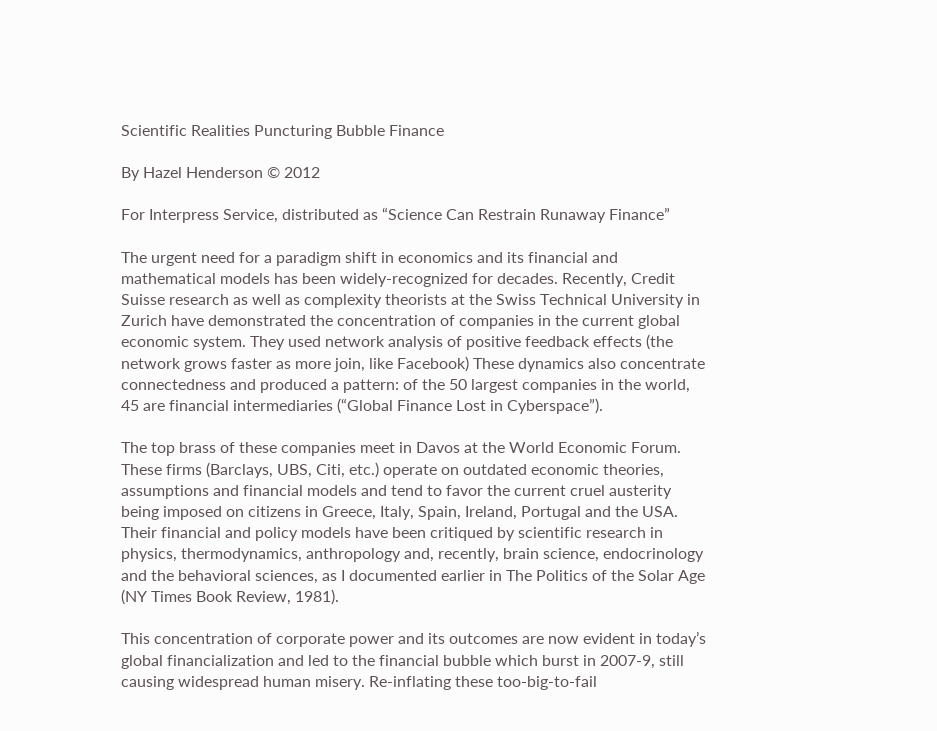Scientific Realities Puncturing Bubble Finance

By Hazel Henderson © 2012

For Interpress Service, distributed as “Science Can Restrain Runaway Finance”

The urgent need for a paradigm shift in economics and its financial and mathematical models has been widely-recognized for decades. Recently, Credit Suisse research as well as complexity theorists at the Swiss Technical University in Zurich have demonstrated the concentration of companies in the current global economic system. They used network analysis of positive feedback effects (the network grows faster as more join, like Facebook) These dynamics also concentrate connectedness and produced a pattern: of the 50 largest companies in the world, 45 are financial intermediaries (“Global Finance Lost in Cyberspace”).

The top brass of these companies meet in Davos at the World Economic Forum. These firms (Barclays, UBS, Citi, etc.) operate on outdated economic theories, assumptions and financial models and tend to favor the current cruel austerity being imposed on citizens in Greece, Italy, Spain, Ireland, Portugal and the USA. Their financial and policy models have been critiqued by scientific research in physics, thermodynamics, anthropology and, recently, brain science, endocrinology and the behavioral sciences, as I documented earlier in The Politics of the Solar Age (NY Times Book Review, 1981).

This concentration of corporate power and its outcomes are now evident in today’s global financialization and led to the financial bubble which burst in 2007-9, still causing widespread human misery. Re-inflating these too-big-to-fail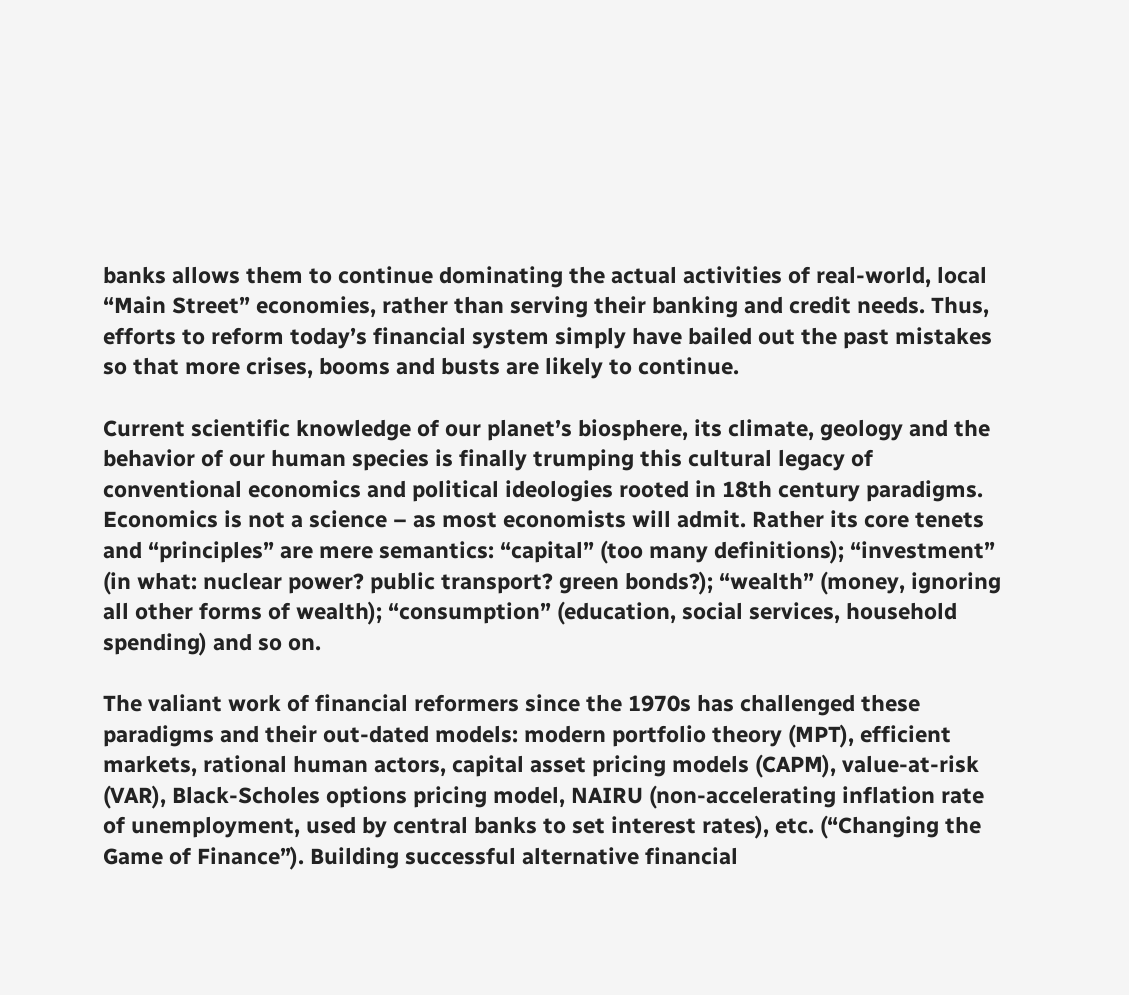banks allows them to continue dominating the actual activities of real-world, local “Main Street” economies, rather than serving their banking and credit needs. Thus, efforts to reform today’s financial system simply have bailed out the past mistakes so that more crises, booms and busts are likely to continue.

Current scientific knowledge of our planet’s biosphere, its climate, geology and the behavior of our human species is finally trumping this cultural legacy of conventional economics and political ideologies rooted in 18th century paradigms. Economics is not a science – as most economists will admit. Rather its core tenets and “principles” are mere semantics: “capital” (too many definitions); “investment” (in what: nuclear power? public transport? green bonds?); “wealth” (money, ignoring all other forms of wealth); “consumption” (education, social services, household spending) and so on.

The valiant work of financial reformers since the 1970s has challenged these paradigms and their out-dated models: modern portfolio theory (MPT), efficient markets, rational human actors, capital asset pricing models (CAPM), value-at-risk (VAR), Black-Scholes options pricing model, NAIRU (non-accelerating inflation rate of unemployment, used by central banks to set interest rates), etc. (“Changing the Game of Finance”). Building successful alternative financial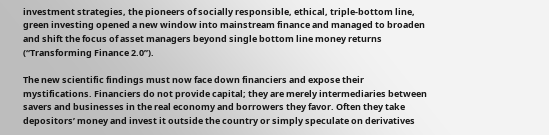investment strategies, the pioneers of socially responsible, ethical, triple-bottom line, green investing opened a new window into mainstream finance and managed to broaden and shift the focus of asset managers beyond single bottom line money returns (“Transforming Finance 2.0”).

The new scientific findings must now face down financiers and expose their mystifications. Financiers do not provide capital; they are merely intermediaries between savers and businesses in the real economy and borrowers they favor. Often they take depositors’ money and invest it outside the country or simply speculate on derivatives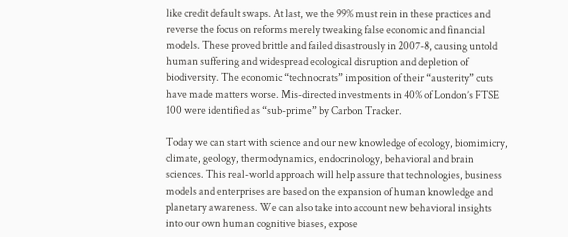like credit default swaps. At last, we the 99% must rein in these practices and reverse the focus on reforms merely tweaking false economic and financial models. These proved brittle and failed disastrously in 2007-8, causing untold human suffering and widespread ecological disruption and depletion of biodiversity. The economic “technocrats” imposition of their “austerity” cuts have made matters worse. Mis-directed investments in 40% of London’s FTSE 100 were identified as “sub-prime” by Carbon Tracker.

Today we can start with science and our new knowledge of ecology, biomimicry, climate, geology, thermodynamics, endocrinology, behavioral and brain sciences. This real-world approach will help assure that technologies, business models and enterprises are based on the expansion of human knowledge and planetary awareness. We can also take into account new behavioral insights into our own human cognitive biases, expose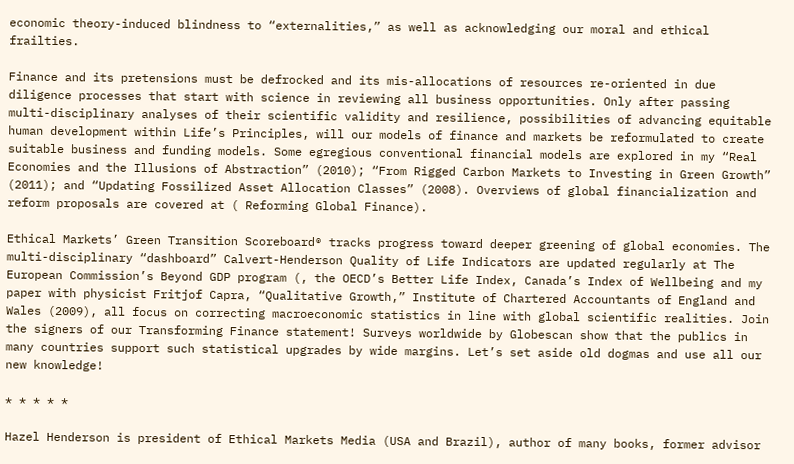economic theory-induced blindness to “externalities,” as well as acknowledging our moral and ethical frailties.

Finance and its pretensions must be defrocked and its mis-allocations of resources re-oriented in due diligence processes that start with science in reviewing all business opportunities. Only after passing multi-disciplinary analyses of their scientific validity and resilience, possibilities of advancing equitable human development within Life’s Principles, will our models of finance and markets be reformulated to create suitable business and funding models. Some egregious conventional financial models are explored in my “Real Economies and the Illusions of Abstraction” (2010); “From Rigged Carbon Markets to Investing in Green Growth” (2011); and “Updating Fossilized Asset Allocation Classes” (2008). Overviews of global financialization and reform proposals are covered at ( Reforming Global Finance).

Ethical Markets’ Green Transition Scoreboard® tracks progress toward deeper greening of global economies. The multi-disciplinary “dashboard” Calvert-Henderson Quality of Life Indicators are updated regularly at The European Commission’s Beyond GDP program (, the OECD’s Better Life Index, Canada’s Index of Wellbeing and my paper with physicist Fritjof Capra, “Qualitative Growth,” Institute of Chartered Accountants of England and Wales (2009), all focus on correcting macroeconomic statistics in line with global scientific realities. Join the signers of our Transforming Finance statement! Surveys worldwide by Globescan show that the publics in many countries support such statistical upgrades by wide margins. Let’s set aside old dogmas and use all our new knowledge!

* * * * *

Hazel Henderson is president of Ethical Markets Media (USA and Brazil), author of many books, former advisor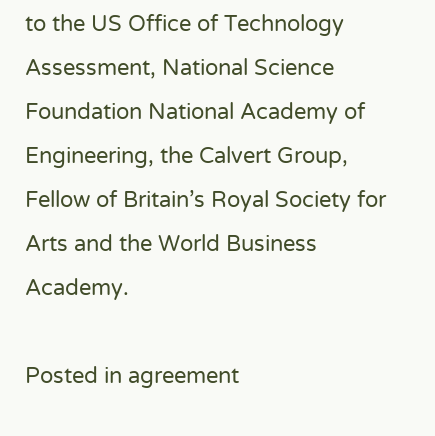to the US Office of Technology Assessment, National Science Foundation National Academy of Engineering, the Calvert Group, Fellow of Britain’s Royal Society for Arts and the World Business Academy.

Posted in agreement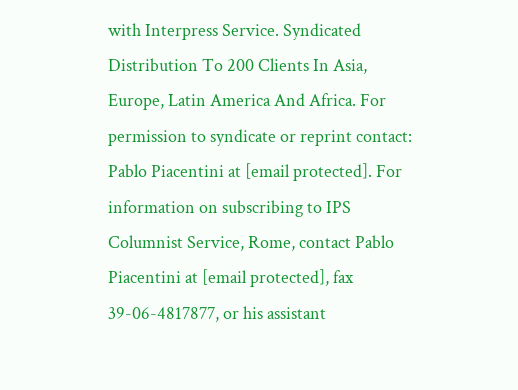with Interpress Service. Syndicated Distribution To 200 Clients In Asia, Europe, Latin America And Africa. For permission to syndicate or reprint contact: Pablo Piacentini at [email protected]. For information on subscribing to IPS Columnist Service, Rome, contact Pablo Piacentini at [email protected], fax 39-06-4817877, or his assistant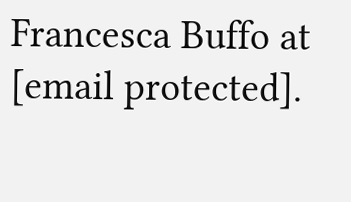Francesca Buffo at [email protected].